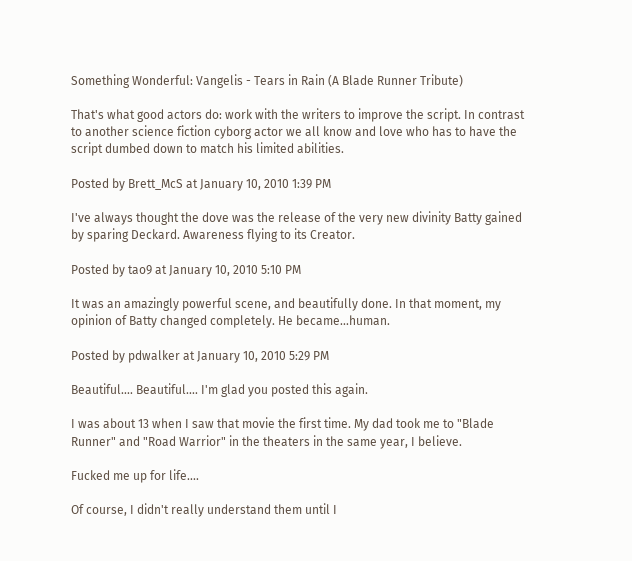Something Wonderful: Vangelis - Tears in Rain (A Blade Runner Tribute)

That's what good actors do: work with the writers to improve the script. In contrast to another science fiction cyborg actor we all know and love who has to have the script dumbed down to match his limited abilities.

Posted by Brett_McS at January 10, 2010 1:39 PM

I've always thought the dove was the release of the very new divinity Batty gained by sparing Deckard. Awareness flying to its Creator.

Posted by tao9 at January 10, 2010 5:10 PM

It was an amazingly powerful scene, and beautifully done. In that moment, my opinion of Batty changed completely. He became...human.

Posted by pdwalker at January 10, 2010 5:29 PM

Beautiful.... Beautiful.... I'm glad you posted this again.

I was about 13 when I saw that movie the first time. My dad took me to "Blade Runner" and "Road Warrior" in the theaters in the same year, I believe.

Fucked me up for life....

Of course, I didn't really understand them until I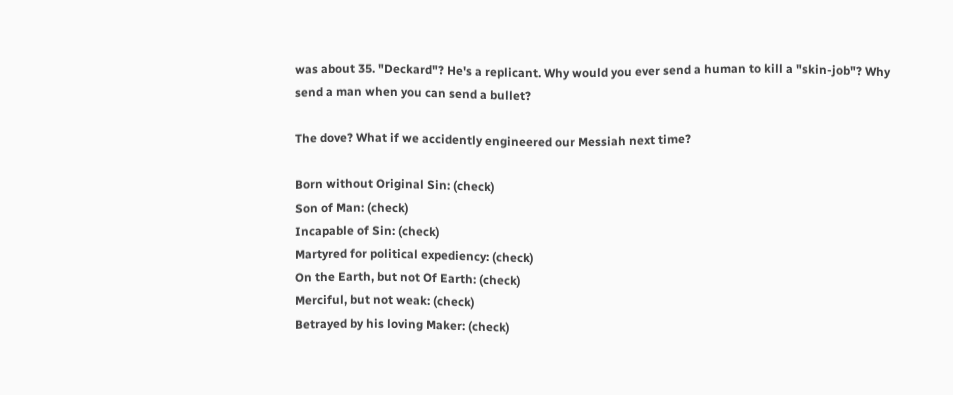was about 35. "Deckard"? He's a replicant. Why would you ever send a human to kill a "skin-job"? Why send a man when you can send a bullet?

The dove? What if we accidently engineered our Messiah next time?

Born without Original Sin: (check)
Son of Man: (check)
Incapable of Sin: (check)
Martyred for political expediency: (check)
On the Earth, but not Of Earth: (check)
Merciful, but not weak: (check)
Betrayed by his loving Maker: (check)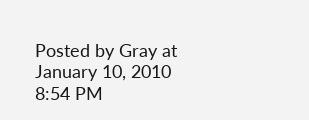Posted by Gray at January 10, 2010 8:54 PM